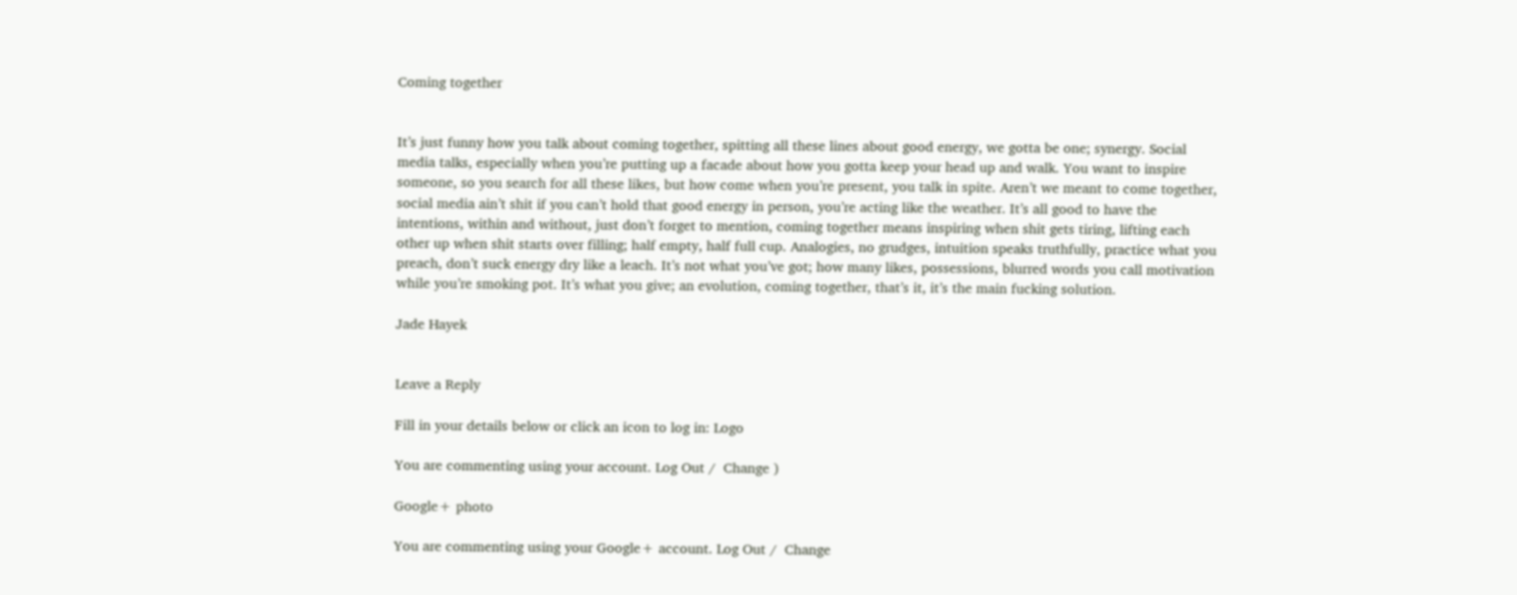Coming together


It’s just funny how you talk about coming together, spitting all these lines about good energy, we gotta be one; synergy. Social media talks, especially when you’re putting up a facade about how you gotta keep your head up and walk. You want to inspire someone, so you search for all these likes, but how come when you’re present, you talk in spite. Aren’t we meant to come together, social media ain’t shit if you can’t hold that good energy in person, you’re acting like the weather. It’s all good to have the intentions, within and without, just don’t forget to mention, coming together means inspiring when shit gets tiring, lifting each other up when shit starts over filling; half empty, half full cup. Analogies, no grudges, intuition speaks truthfully, practice what you preach, don’t suck energy dry like a leach. It’s not what you’ve got; how many likes, possessions, blurred words you call motivation while you’re smoking pot. It’s what you give; an evolution, coming together, that’s it, it’s the main fucking solution.

Jade Hayek


Leave a Reply

Fill in your details below or click an icon to log in: Logo

You are commenting using your account. Log Out /  Change )

Google+ photo

You are commenting using your Google+ account. Log Out /  Change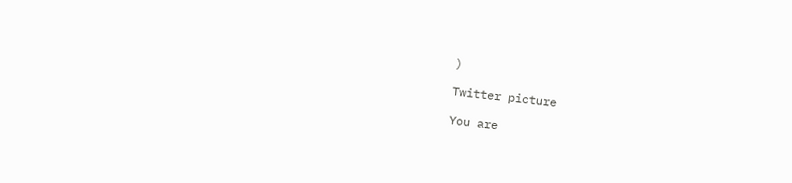)

Twitter picture

You are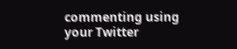commenting using your Twitter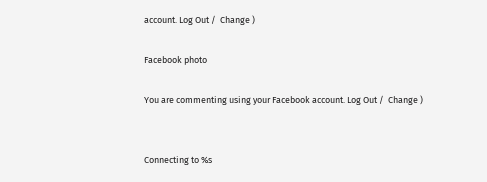account. Log Out /  Change )

Facebook photo

You are commenting using your Facebook account. Log Out /  Change )


Connecting to %s